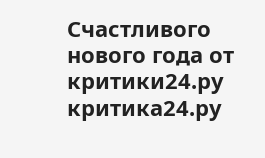Счастливого нового года от критики24.ру критика24.ру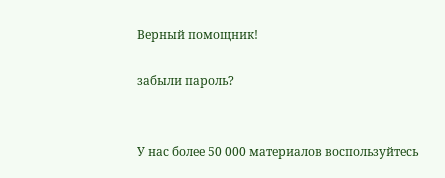Верный помощник!

забыли пароль?


У нас более 50 000 материалов воспользуйтесь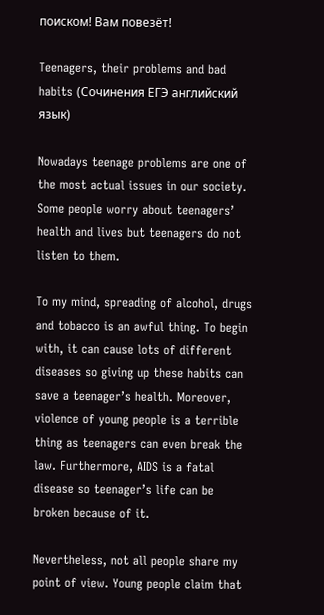поиском! Вам повезёт!

Teenagers, their problems and bad habits (Сочинения ЕГЭ английский язык)

Nowadays teenage problems are one of the most actual issues in our society. Some people worry about teenagers’ health and lives but teenagers do not listen to them.

To my mind, spreading of alcohol, drugs and tobacco is an awful thing. To begin with, it can cause lots of different diseases so giving up these habits can save a teenager’s health. Moreover, violence of young people is a terrible thing as teenagers can even break the law. Furthermore, AIDS is a fatal disease so teenager’s life can be broken because of it.

Nevertheless, not all people share my point of view. Young people claim that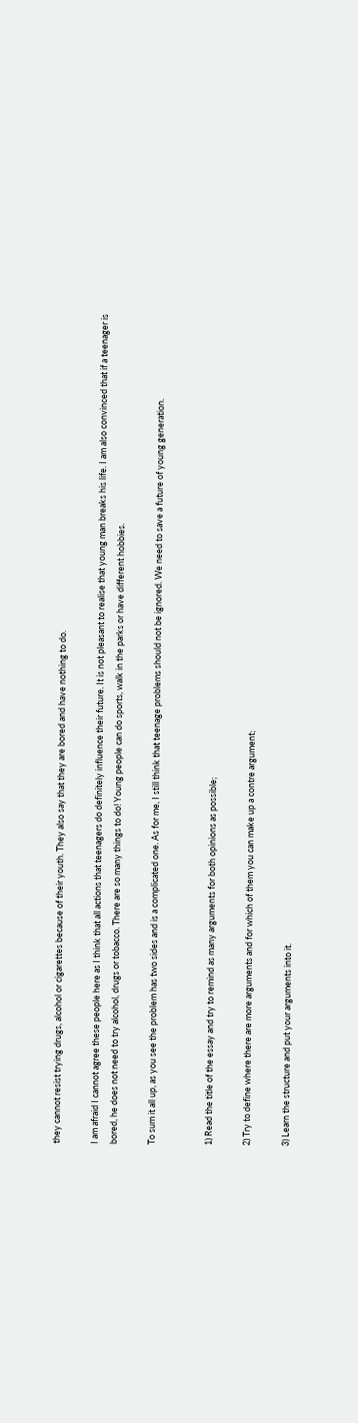they cannot resist trying drugs, alcohol or cigarettes because of their youth. They also say that they are bored and have nothing to do.

I am afraid I cannot agree these people here as I think that all actions that teenagers do definitely influence their future. It is not pleasant to realise that young man breaks his life. I am also convinced that if a teenager is bored, he does not need to try alcohol, drugs or tobacco. There are so many things to do! Young people can do sports, walk in the parks or have different hobbies.

To sum it all up, as you see the problem has two sides and is a complicated one. As for me, I still think that teenage problems should not be ignored. We need to save a future of young generation.


1) Read the title of the essay and try to remind as many arguments for both opinions as possible;

2) Try to define where there are more arguments and for which of them you can make up a contre argument;

3) Learn the structure and put your arguments into it.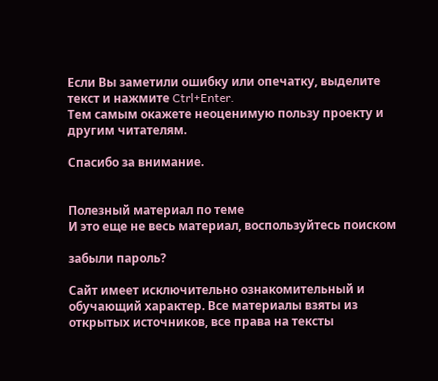Если Вы заметили ошибку или опечатку, выделите текст и нажмите Ctrl+Enter.
Тем самым окажете неоценимую пользу проекту и другим читателям.

Спасибо за внимание.


Полезный материал по теме
И это еще не весь материал, воспользуйтесь поиском

забыли пароль?

Сайт имеет исключительно ознакомительный и обучающий характер. Все материалы взяты из открытых источников, все права на тексты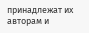принадлежат их авторам и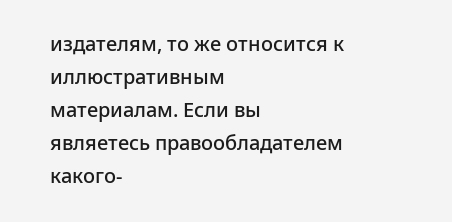издателям, то же относится к иллюстративным материалам. Если вы являетесь правообладателем какого-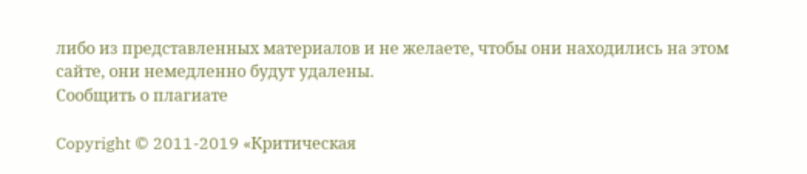либо из представленных материалов и не желаете, чтобы они находились на этом сайте, они немедленно будут удалены.
Сообщить о плагиате

Copyright © 2011-2019 «Критическая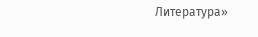Литература»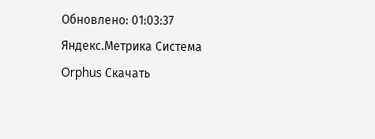Обновлено: 01:03:37
Яндекс.Метрика Система Orphus Скачать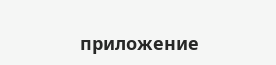приложение